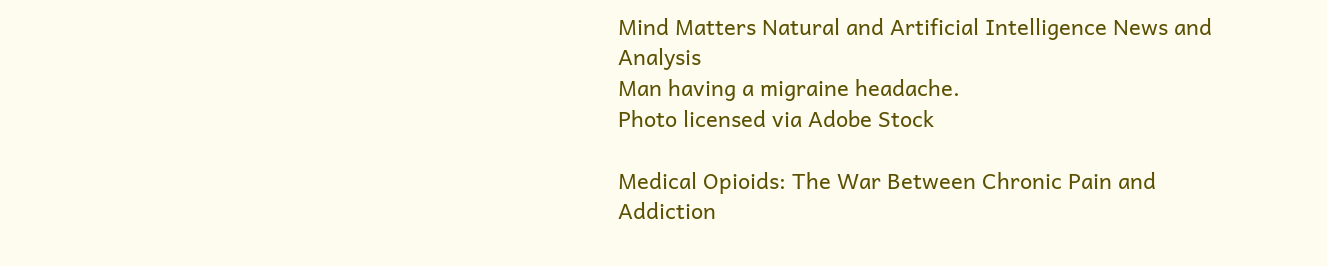Mind Matters Natural and Artificial Intelligence News and Analysis
Man having a migraine headache.
Photo licensed via Adobe Stock

Medical Opioids: The War Between Chronic Pain and Addiction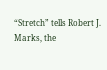“Stretch” tells Robert J. Marks, the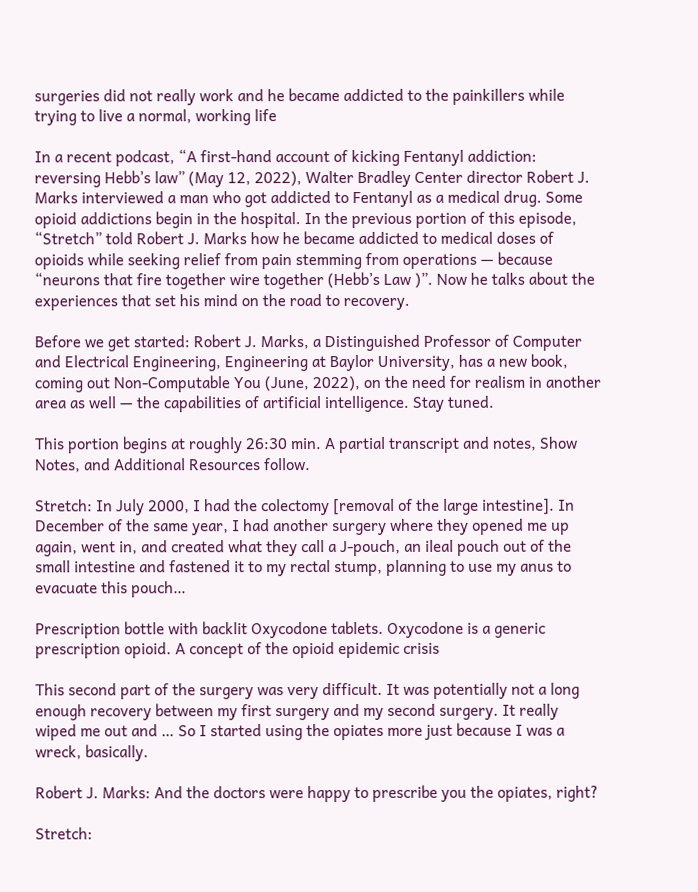surgeries did not really work and he became addicted to the painkillers while trying to live a normal, working life

In a recent podcast, “A first-hand account of kicking Fentanyl addiction: reversing Hebb’s law” (May 12, 2022), Walter Bradley Center director Robert J. Marks interviewed a man who got addicted to Fentanyl as a medical drug. Some opioid addictions begin in the hospital. In the previous portion of this episode, “Stretch” told Robert J. Marks how he became addicted to medical doses of opioids while seeking relief from pain stemming from operations — because “neurons that fire together wire together (Hebb’s Law )”. Now he talks about the experiences that set his mind on the road to recovery.

Before we get started: Robert J. Marks, a Distinguished Professor of Computer and Electrical Engineering, Engineering at Baylor University, has a new book, coming out Non-Computable You (June, 2022), on the need for realism in another area as well — the capabilities of artificial intelligence. Stay tuned.

This portion begins at roughly 26:30 min. A partial transcript and notes, Show Notes, and Additional Resources follow.

Stretch: In July 2000, I had the colectomy [removal of the large intestine]. In December of the same year, I had another surgery where they opened me up again, went in, and created what they call a J-pouch, an ileal pouch out of the small intestine and fastened it to my rectal stump, planning to use my anus to evacuate this pouch…

Prescription bottle with backlit Oxycodone tablets. Oxycodone is a generic prescription opioid. A concept of the opioid epidemic crisis

This second part of the surgery was very difficult. It was potentially not a long enough recovery between my first surgery and my second surgery. It really wiped me out and … So I started using the opiates more just because I was a wreck, basically.

Robert J. Marks: And the doctors were happy to prescribe you the opiates, right?

Stretch: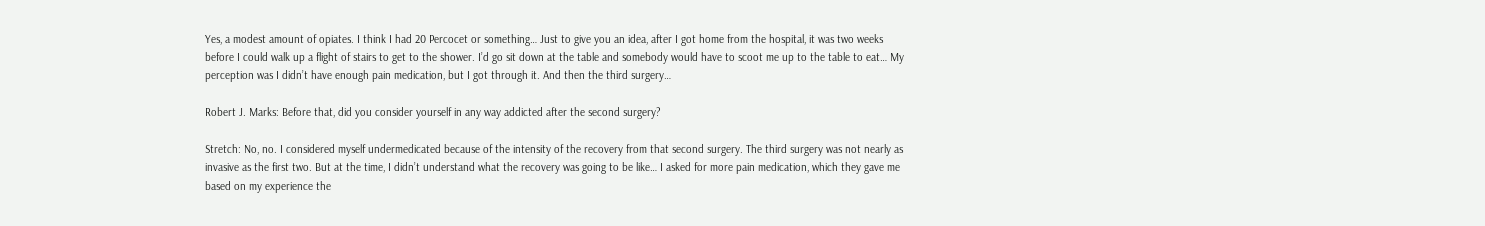Yes, a modest amount of opiates. I think I had 20 Percocet or something… Just to give you an idea, after I got home from the hospital, it was two weeks before I could walk up a flight of stairs to get to the shower. I’d go sit down at the table and somebody would have to scoot me up to the table to eat… My perception was I didn’t have enough pain medication, but I got through it. And then the third surgery…

Robert J. Marks: Before that, did you consider yourself in any way addicted after the second surgery?

Stretch: No, no. I considered myself undermedicated because of the intensity of the recovery from that second surgery. The third surgery was not nearly as invasive as the first two. But at the time, I didn’t understand what the recovery was going to be like… I asked for more pain medication, which they gave me based on my experience the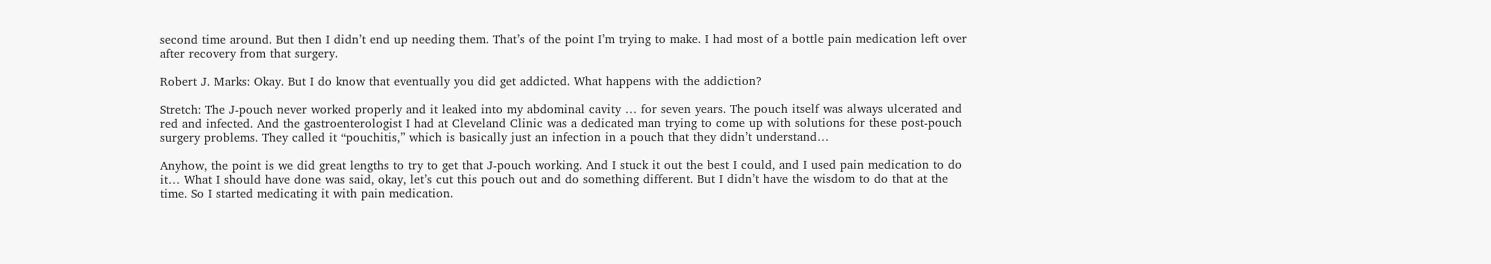second time around. But then I didn’t end up needing them. That’s of the point I’m trying to make. I had most of a bottle pain medication left over after recovery from that surgery.

Robert J. Marks: Okay. But I do know that eventually you did get addicted. What happens with the addiction?

Stretch: The J-pouch never worked properly and it leaked into my abdominal cavity … for seven years. The pouch itself was always ulcerated and red and infected. And the gastroenterologist I had at Cleveland Clinic was a dedicated man trying to come up with solutions for these post-pouch surgery problems. They called it “pouchitis,” which is basically just an infection in a pouch that they didn’t understand…

Anyhow, the point is we did great lengths to try to get that J-pouch working. And I stuck it out the best I could, and I used pain medication to do it… What I should have done was said, okay, let’s cut this pouch out and do something different. But I didn’t have the wisdom to do that at the time. So I started medicating it with pain medication.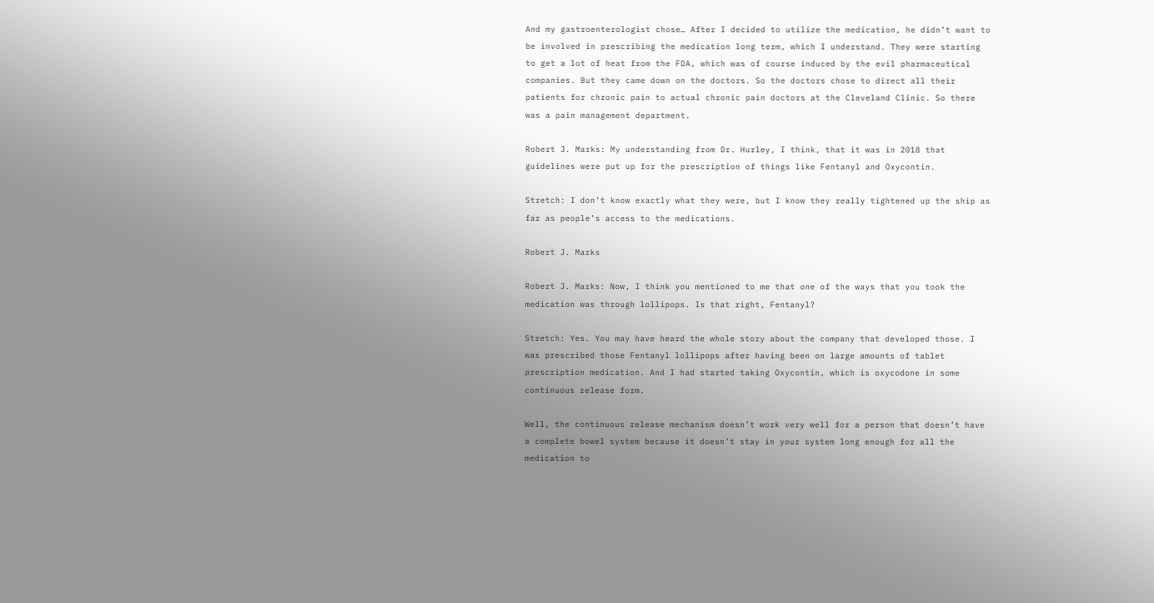And my gastroenterologist chose… After I decided to utilize the medication, he didn’t want to be involved in prescribing the medication long term, which I understand. They were starting to get a lot of heat from the FDA, which was of course induced by the evil pharmaceutical companies. But they came down on the doctors. So the doctors chose to direct all their patients for chronic pain to actual chronic pain doctors at the Cleveland Clinic. So there was a pain management department.

Robert J. Marks: My understanding from Dr. Hurley, I think, that it was in 2018 that guidelines were put up for the prescription of things like Fentanyl and Oxycontin.

Stretch: I don’t know exactly what they were, but I know they really tightened up the ship as far as people’s access to the medications.

Robert J. Marks

Robert J. Marks: Now, I think you mentioned to me that one of the ways that you took the medication was through lollipops. Is that right, Fentanyl?

Stretch: Yes. You may have heard the whole story about the company that developed those. I was prescribed those Fentanyl lollipops after having been on large amounts of tablet prescription medication. And I had started taking Oxycontin, which is oxycodone in some continuous release form.

Well, the continuous release mechanism doesn’t work very well for a person that doesn’t have a complete bowel system because it doesn’t stay in your system long enough for all the medication to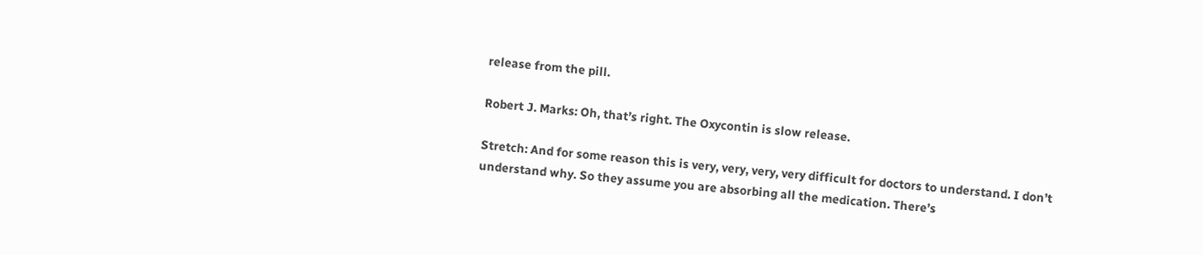release from the pill.

Robert J. Marks: Oh, that’s right. The Oxycontin is slow release.

Stretch: And for some reason this is very, very, very, very difficult for doctors to understand. I don’t understand why. So they assume you are absorbing all the medication. There’s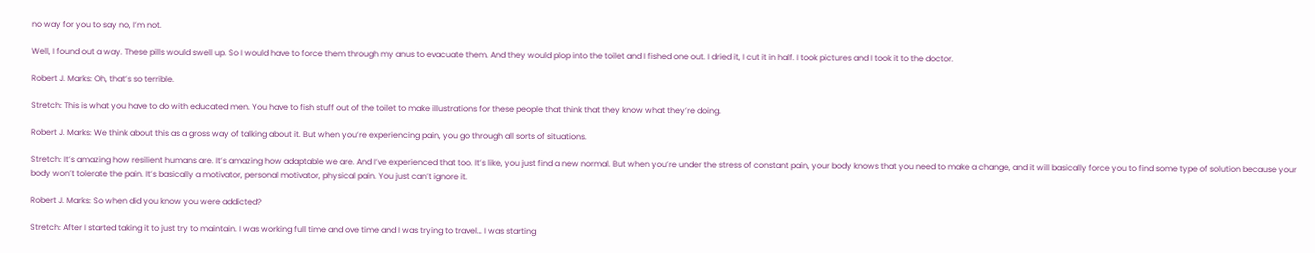no way for you to say no, I’m not.

Well, I found out a way. These pills would swell up. So I would have to force them through my anus to evacuate them. And they would plop into the toilet and I fished one out. I dried it, I cut it in half. I took pictures and I took it to the doctor.

Robert J. Marks: Oh, that’s so terrible.

Stretch: This is what you have to do with educated men. You have to fish stuff out of the toilet to make illustrations for these people that think that they know what they’re doing.

Robert J. Marks: We think about this as a gross way of talking about it. But when you’re experiencing pain, you go through all sorts of situations.

Stretch: It’s amazing how resilient humans are. It’s amazing how adaptable we are. And I’ve experienced that too. It’s like, you just find a new normal. But when you’re under the stress of constant pain, your body knows that you need to make a change, and it will basically force you to find some type of solution because your body won’t tolerate the pain. It’s basically a motivator, personal motivator, physical pain. You just can’t ignore it.

Robert J. Marks: So when did you know you were addicted?

Stretch: After I started taking it to just try to maintain. I was working full time and ove time and I was trying to travel… I was starting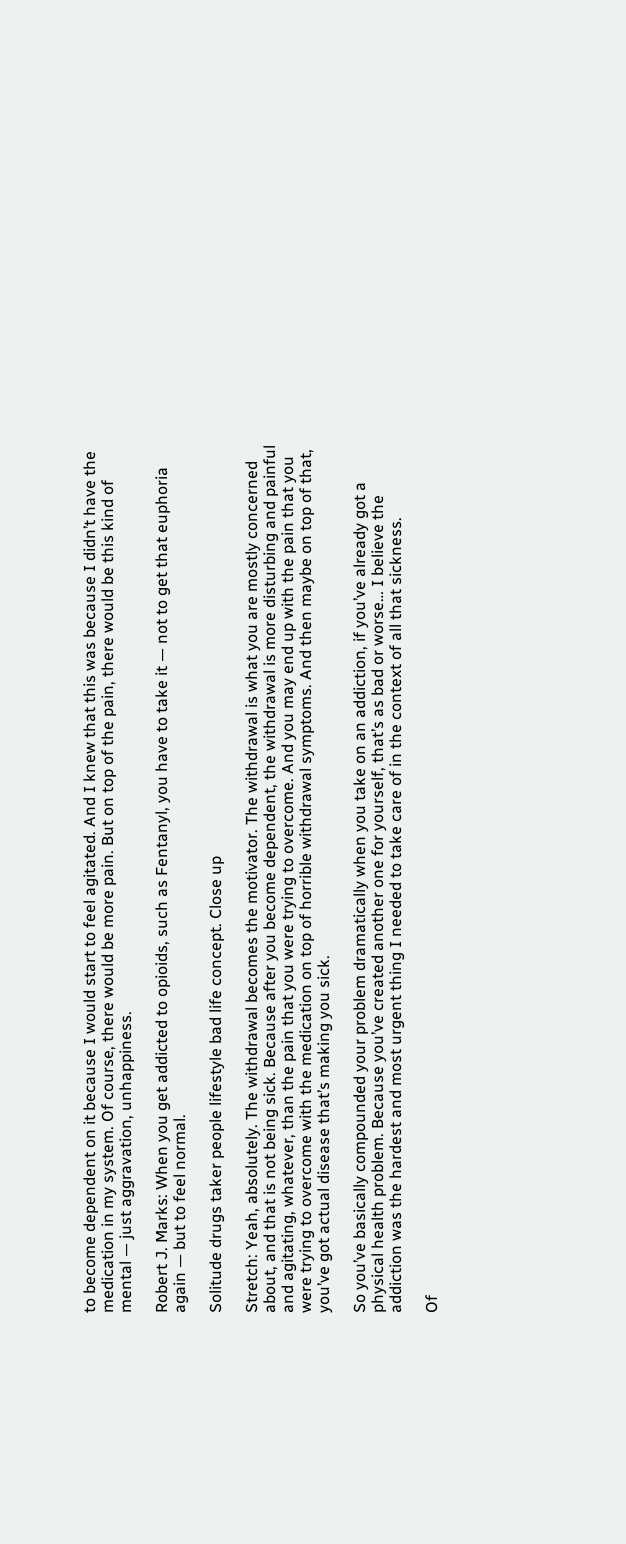to become dependent on it because I would start to feel agitated. And I knew that this was because I didn’t have the medication in my system. Of course, there would be more pain. But on top of the pain, there would be this kind of mental — just aggravation, unhappiness.

Robert J. Marks: When you get addicted to opioids, such as Fentanyl, you have to take it — not to get that euphoria again — but to feel normal.

Solitude drugs taker people lifestyle bad life concept. Close up

Stretch: Yeah, absolutely. The withdrawal becomes the motivator. The withdrawal is what you are mostly concerned about, and that is not being sick. Because after you become dependent, the withdrawal is more disturbing and painful and agitating, whatever, than the pain that you were trying to overcome. And you may end up with the pain that you were trying to overcome with the medication on top of horrible withdrawal symptoms. And then maybe on top of that, you’ve got actual disease that’s making you sick.

So you’ve basically compounded your problem dramatically when you take on an addiction, if you’ve already got a physical health problem. Because you’ve created another one for yourself, that’s as bad or worse… I believe the addiction was the hardest and most urgent thing I needed to take care of in the context of all that sickness.

Of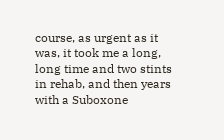course, as urgent as it was, it took me a long, long time and two stints in rehab, and then years with a Suboxone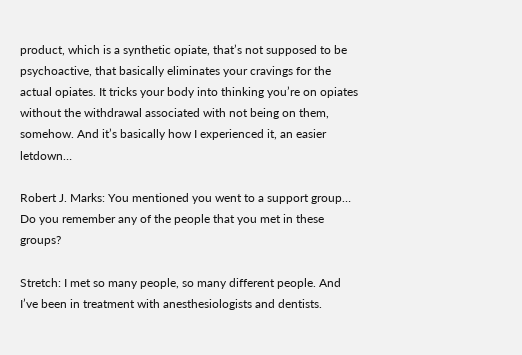product, which is a synthetic opiate, that’s not supposed to be psychoactive, that basically eliminates your cravings for the actual opiates. It tricks your body into thinking you’re on opiates without the withdrawal associated with not being on them, somehow. And it’s basically how I experienced it, an easier letdown…

Robert J. Marks: You mentioned you went to a support group… Do you remember any of the people that you met in these groups?

Stretch: I met so many people, so many different people. And I’ve been in treatment with anesthesiologists and dentists.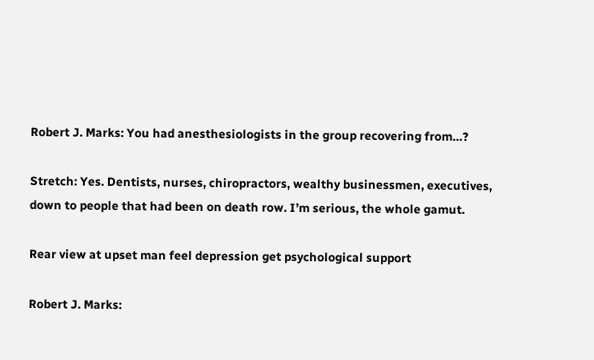Robert J. Marks: You had anesthesiologists in the group recovering from…?

Stretch: Yes. Dentists, nurses, chiropractors, wealthy businessmen, executives, down to people that had been on death row. I’m serious, the whole gamut.

Rear view at upset man feel depression get psychological support

Robert J. Marks: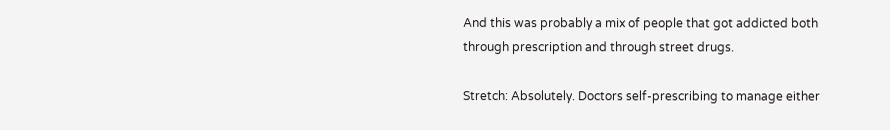And this was probably a mix of people that got addicted both through prescription and through street drugs.

Stretch: Absolutely. Doctors self-prescribing to manage either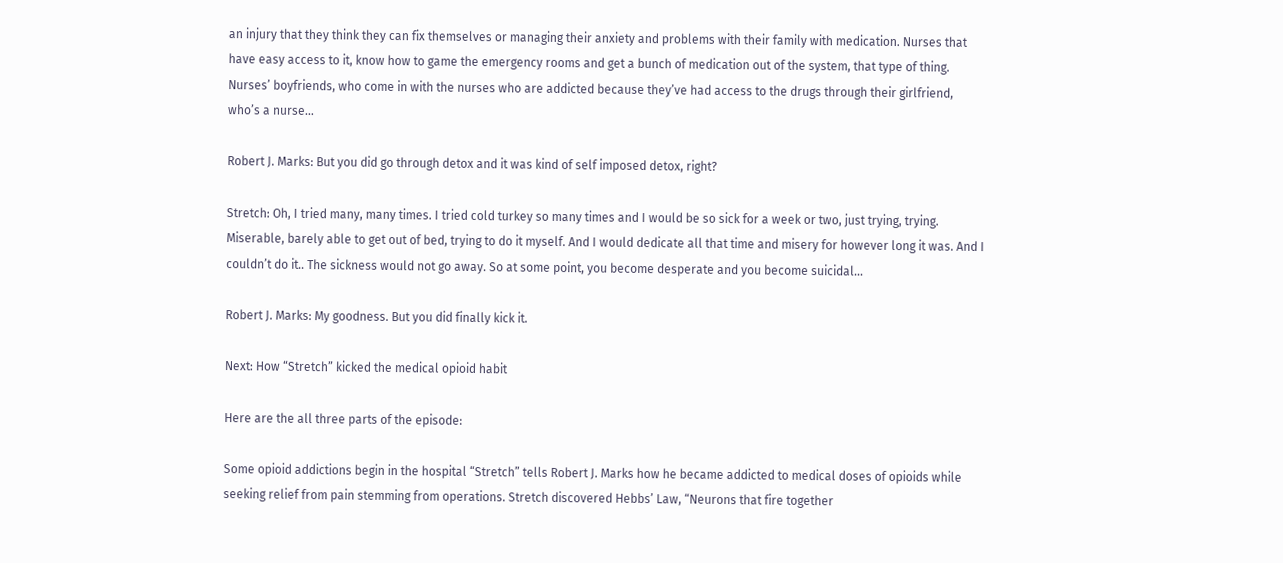an injury that they think they can fix themselves or managing their anxiety and problems with their family with medication. Nurses that have easy access to it, know how to game the emergency rooms and get a bunch of medication out of the system, that type of thing. Nurses’ boyfriends, who come in with the nurses who are addicted because they’ve had access to the drugs through their girlfriend, who’s a nurse…

Robert J. Marks: But you did go through detox and it was kind of self imposed detox, right?

Stretch: Oh, I tried many, many times. I tried cold turkey so many times and I would be so sick for a week or two, just trying, trying. Miserable, barely able to get out of bed, trying to do it myself. And I would dedicate all that time and misery for however long it was. And I couldn’t do it.. The sickness would not go away. So at some point, you become desperate and you become suicidal…

Robert J. Marks: My goodness. But you did finally kick it.

Next: How “Stretch” kicked the medical opioid habit

Here are the all three parts of the episode:

Some opioid addictions begin in the hospital “Stretch” tells Robert J. Marks how he became addicted to medical doses of opioids while seeking relief from pain stemming from operations. Stretch discovered Hebbs’ Law, “Neurons that fire together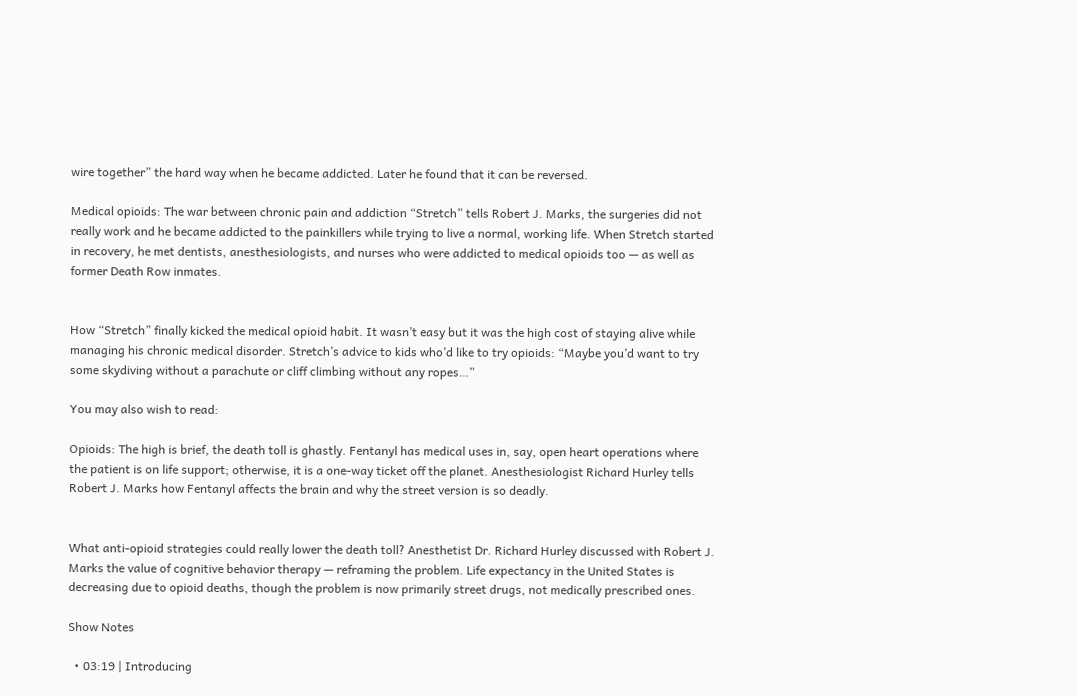wire together” the hard way when he became addicted. Later he found that it can be reversed.

Medical opioids: The war between chronic pain and addiction “Stretch” tells Robert J. Marks, the surgeries did not really work and he became addicted to the painkillers while trying to live a normal, working life. When Stretch started in recovery, he met dentists, anesthesiologists, and nurses who were addicted to medical opioids too — as well as former Death Row inmates.


How “Stretch” finally kicked the medical opioid habit. It wasn’t easy but it was the high cost of staying alive while managing his chronic medical disorder. Stretch’s advice to kids who’d like to try opioids: “Maybe you’d want to try some skydiving without a parachute or cliff climbing without any ropes…”

You may also wish to read:

Opioids: The high is brief, the death toll is ghastly. Fentanyl has medical uses in, say, open heart operations where the patient is on life support; otherwise, it is a one-way ticket off the planet. Anesthesiologist Richard Hurley tells Robert J. Marks how Fentanyl affects the brain and why the street version is so deadly.


What anti-opioid strategies could really lower the death toll? Anesthetist Dr. Richard Hurley discussed with Robert J. Marks the value of cognitive behavior therapy — reframing the problem. Life expectancy in the United States is decreasing due to opioid deaths, though the problem is now primarily street drugs, not medically prescribed ones.

Show Notes

  • 03:19 | Introducing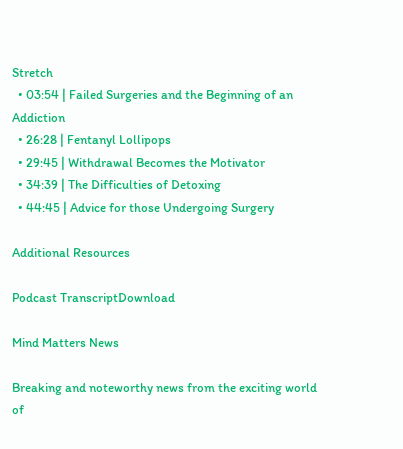Stretch
  • 03:54 | Failed Surgeries and the Beginning of an Addiction
  • 26:28 | Fentanyl Lollipops
  • 29:45 | Withdrawal Becomes the Motivator
  • 34:39 | The Difficulties of Detoxing
  • 44:45 | Advice for those Undergoing Surgery

Additional Resources

Podcast TranscriptDownload

Mind Matters News

Breaking and noteworthy news from the exciting world of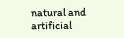natural and artificial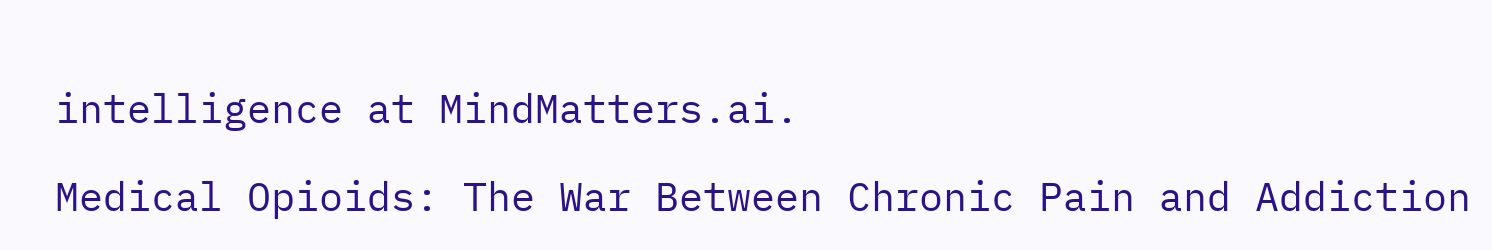intelligence at MindMatters.ai.

Medical Opioids: The War Between Chronic Pain and Addiction